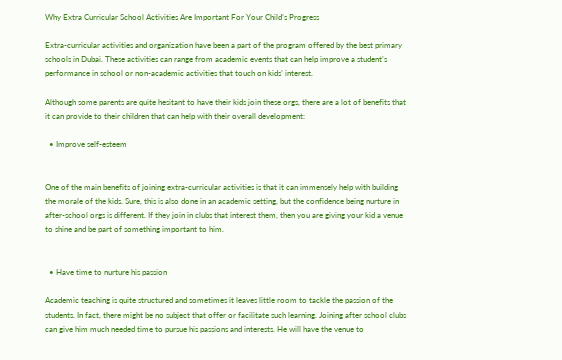Why Extra Curricular School Activities Are Important For Your Child’s Progress

Extra-curricular activities and organization have been a part of the program offered by the best primary schools in Dubai. These activities can range from academic events that can help improve a student’s performance in school or non-academic activities that touch on kids’ interest.

Although some parents are quite hesitant to have their kids join these orgs, there are a lot of benefits that it can provide to their children that can help with their overall development:

  • Improve self-esteem


One of the main benefits of joining extra-curricular activities is that it can immensely help with building the morale of the kids. Sure, this is also done in an academic setting, but the confidence being nurture in after-school orgs is different. If they join in clubs that interest them, then you are giving your kid a venue to shine and be part of something important to him.


  • Have time to nurture his passion

Academic teaching is quite structured and sometimes it leaves little room to tackle the passion of the students. In fact, there might be no subject that offer or facilitate such learning. Joining after school clubs can give him much needed time to pursue his passions and interests. He will have the venue to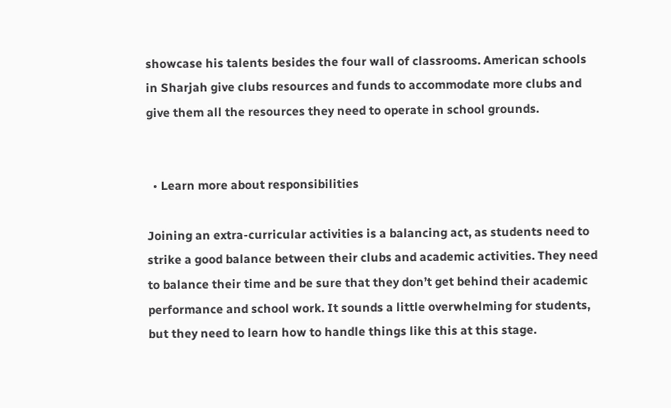showcase his talents besides the four wall of classrooms. American schools in Sharjah give clubs resources and funds to accommodate more clubs and give them all the resources they need to operate in school grounds.


  • Learn more about responsibilities

Joining an extra-curricular activities is a balancing act, as students need to strike a good balance between their clubs and academic activities. They need to balance their time and be sure that they don’t get behind their academic performance and school work. It sounds a little overwhelming for students, but they need to learn how to handle things like this at this stage.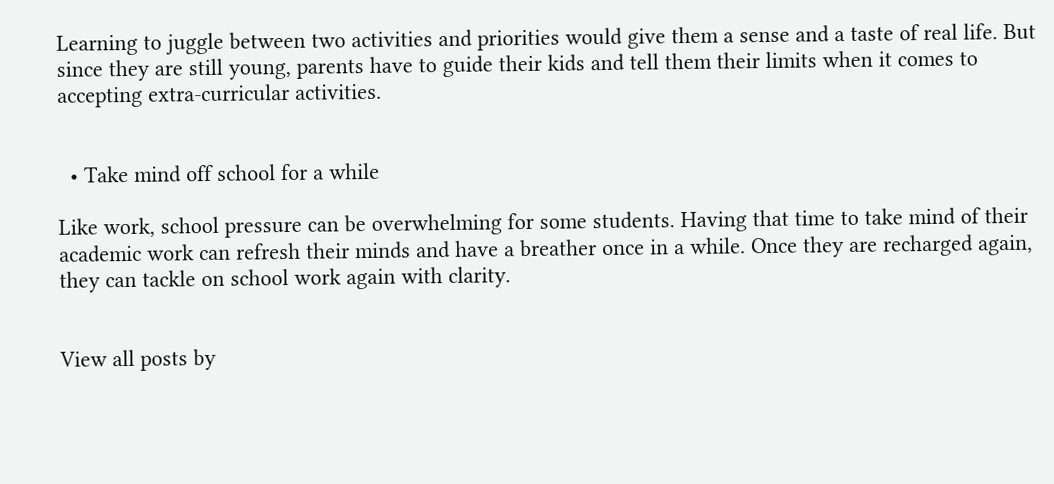Learning to juggle between two activities and priorities would give them a sense and a taste of real life. But since they are still young, parents have to guide their kids and tell them their limits when it comes to accepting extra-curricular activities.


  • Take mind off school for a while

Like work, school pressure can be overwhelming for some students. Having that time to take mind of their academic work can refresh their minds and have a breather once in a while. Once they are recharged again, they can tackle on school work again with clarity.


View all posts by